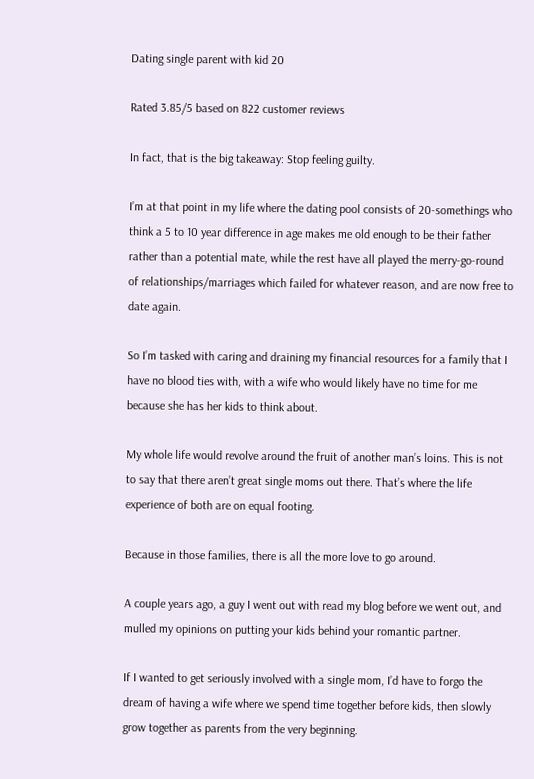Dating single parent with kid 20

Rated 3.85/5 based on 822 customer reviews

In fact, that is the big takeaway: Stop feeling guilty.

I’m at that point in my life where the dating pool consists of 20-somethings who think a 5 to 10 year difference in age makes me old enough to be their father rather than a potential mate, while the rest have all played the merry-go-round of relationships/marriages which failed for whatever reason, and are now free to date again.

So I’m tasked with caring and draining my financial resources for a family that I have no blood ties with, with a wife who would likely have no time for me because she has her kids to think about.

My whole life would revolve around the fruit of another man’s loins. This is not to say that there aren’t great single moms out there. That’s where the life experience of both are on equal footing.

Because in those families, there is all the more love to go around.

A couple years ago, a guy I went out with read my blog before we went out, and mulled my opinions on putting your kids behind your romantic partner.

If I wanted to get seriously involved with a single mom, I’d have to forgo the dream of having a wife where we spend time together before kids, then slowly grow together as parents from the very beginning.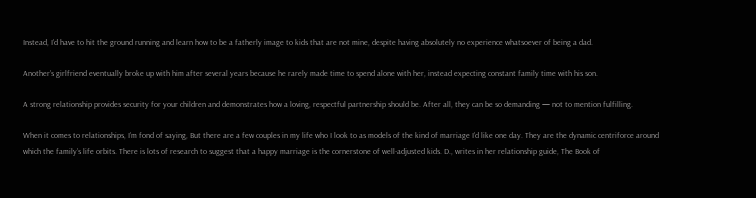Instead, I’d have to hit the ground running and learn how to be a fatherly image to kids that are not mine, despite having absolutely no experience whatsoever of being a dad.

Another’s girlfriend eventually broke up with him after several years because he rarely made time to spend alone with her, instead expecting constant family time with his son.

A strong relationship provides security for your children and demonstrates how a loving, respectful partnership should be. After all, they can be so demanding — not to mention fulfilling.

When it comes to relationships, I’m fond of saying, But there are a few couples in my life who I look to as models of the kind of marriage I’d like one day. They are the dynamic centriforce around which the family’s life orbits. There is lots of research to suggest that a happy marriage is the cornerstone of well-adjusted kids. D., writes in her relationship guide, The Book of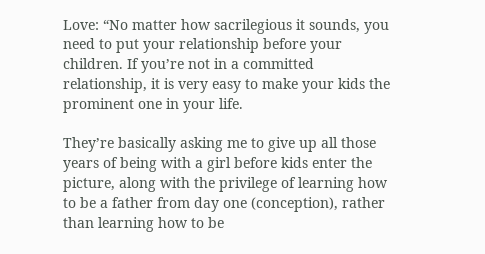Love: “No matter how sacrilegious it sounds, you need to put your relationship before your children. If you’re not in a committed relationship, it is very easy to make your kids the prominent one in your life.

They’re basically asking me to give up all those years of being with a girl before kids enter the picture, along with the privilege of learning how to be a father from day one (conception), rather than learning how to be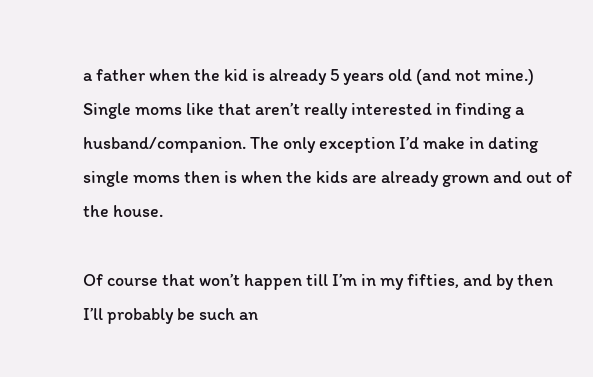a father when the kid is already 5 years old (and not mine.) Single moms like that aren’t really interested in finding a husband/companion. The only exception I’d make in dating single moms then is when the kids are already grown and out of the house.

Of course that won’t happen till I’m in my fifties, and by then I’ll probably be such an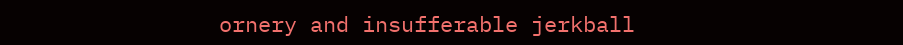ornery and insufferable jerkball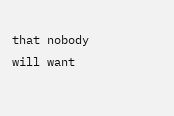that nobody will want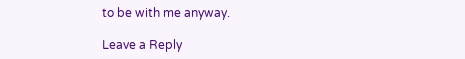to be with me anyway.

Leave a Reply